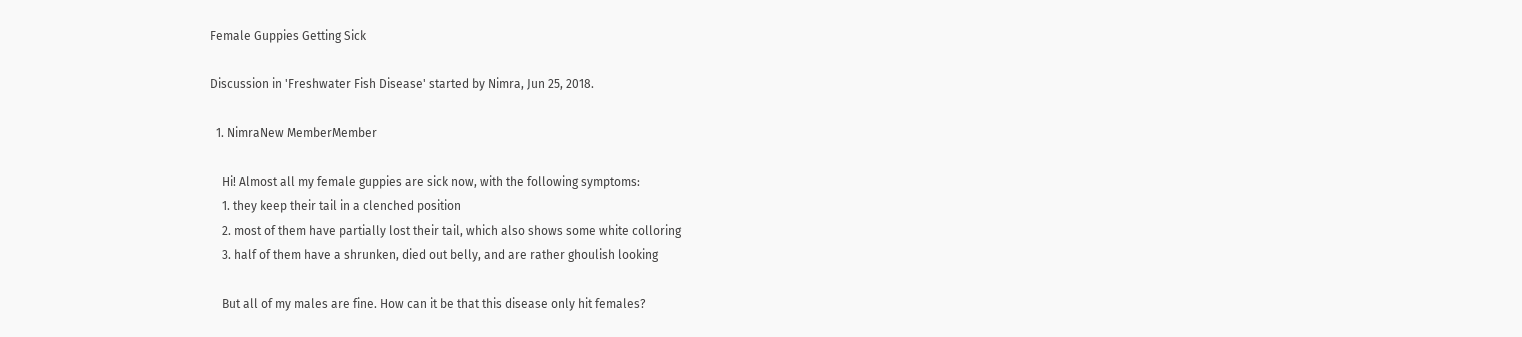Female Guppies Getting Sick

Discussion in 'Freshwater Fish Disease' started by Nimra, Jun 25, 2018.

  1. NimraNew MemberMember

    Hi! Almost all my female guppies are sick now, with the following symptoms:
    1. they keep their tail in a clenched position
    2. most of them have partially lost their tail, which also shows some white colloring
    3. half of them have a shrunken, died out belly, and are rather ghoulish looking

    But all of my males are fine. How can it be that this disease only hit females?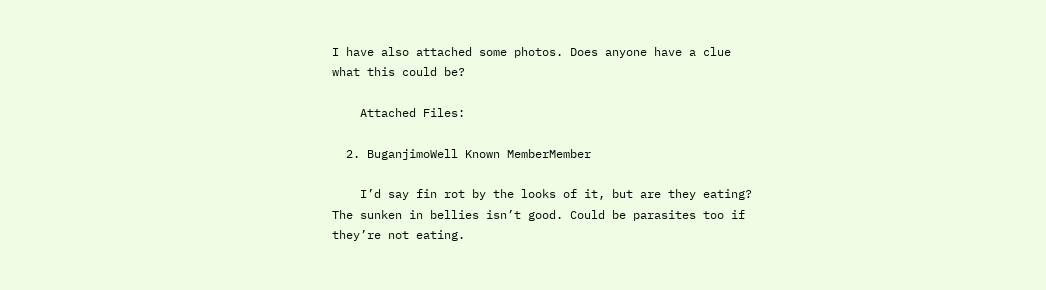I have also attached some photos. Does anyone have a clue what this could be?

    Attached Files:

  2. BuganjimoWell Known MemberMember

    I’d say fin rot by the looks of it, but are they eating? The sunken in bellies isn’t good. Could be parasites too if they’re not eating.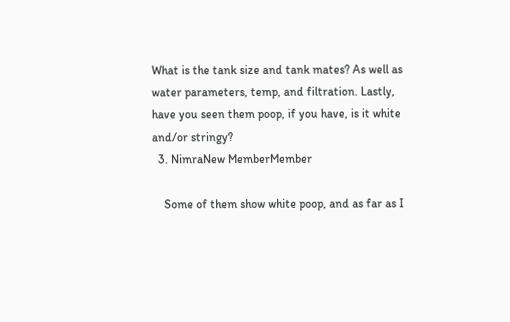What is the tank size and tank mates? As well as water parameters, temp, and filtration. Lastly, have you seen them poop, if you have, is it white and/or stringy?
  3. NimraNew MemberMember

    Some of them show white poop, and as far as I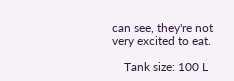can see, they're not very excited to eat.

    Tank size: 100 L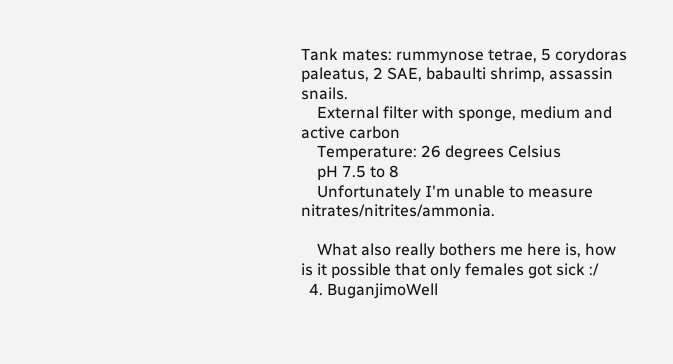Tank mates: rummynose tetrae, 5 corydoras paleatus, 2 SAE, babaulti shrimp, assassin snails.
    External filter with sponge, medium and active carbon
    Temperature: 26 degrees Celsius
    pH 7.5 to 8
    Unfortunately I'm unable to measure nitrates/nitrites/ammonia.

    What also really bothers me here is, how is it possible that only females got sick :/
  4. BuganjimoWell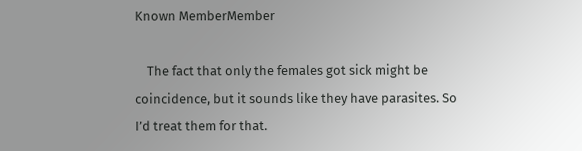Known MemberMember

    The fact that only the females got sick might be coincidence, but it sounds like they have parasites. So I’d treat them for that.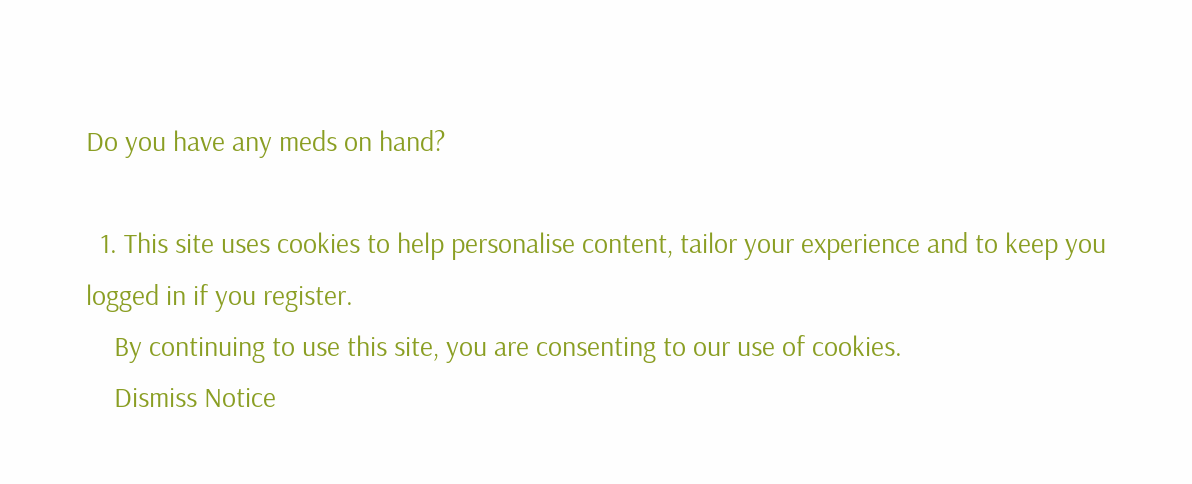Do you have any meds on hand?

  1. This site uses cookies to help personalise content, tailor your experience and to keep you logged in if you register.
    By continuing to use this site, you are consenting to our use of cookies.
    Dismiss Notice